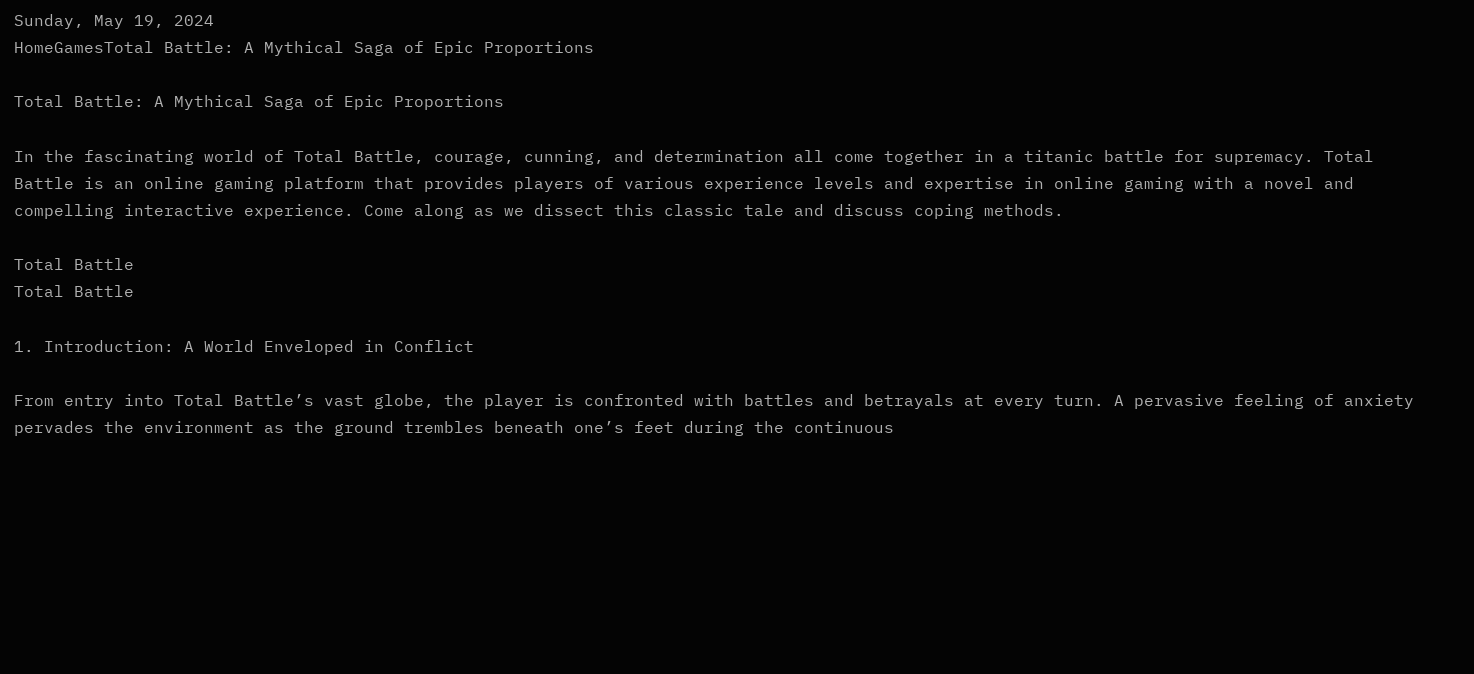Sunday, May 19, 2024
HomeGamesTotal Battle: A Mythical Saga of Epic Proportions

Total Battle: A Mythical Saga of Epic Proportions

In the fascinating world of Total Battle, courage, cunning, and determination all come together in a titanic battle for supremacy. Total Battle is an online gaming platform that provides players of various experience levels and expertise in online gaming with a novel and compelling interactive experience. Come along as we dissect this classic tale and discuss coping methods.

Total Battle
Total Battle

1. Introduction: A World Enveloped in Conflict

From entry into Total Battle’s vast globe, the player is confronted with battles and betrayals at every turn. A pervasive feeling of anxiety pervades the environment as the ground trembles beneath one’s feet during the continuous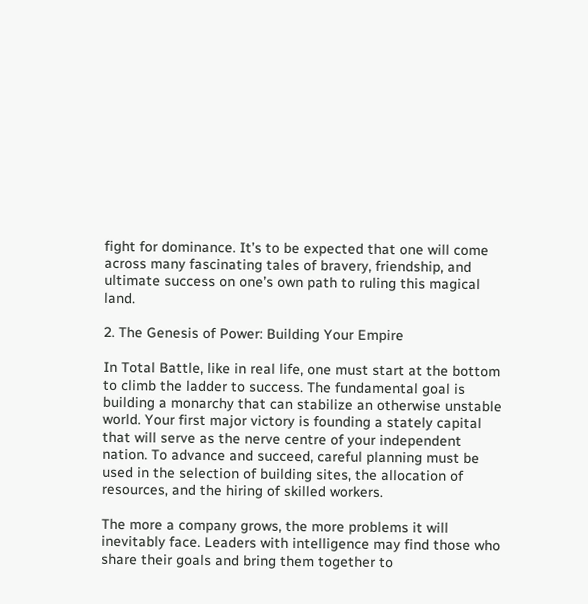fight for dominance. It’s to be expected that one will come across many fascinating tales of bravery, friendship, and ultimate success on one’s own path to ruling this magical land.

2. The Genesis of Power: Building Your Empire

In Total Battle, like in real life, one must start at the bottom to climb the ladder to success. The fundamental goal is building a monarchy that can stabilize an otherwise unstable world. Your first major victory is founding a stately capital that will serve as the nerve centre of your independent nation. To advance and succeed, careful planning must be used in the selection of building sites, the allocation of resources, and the hiring of skilled workers.

The more a company grows, the more problems it will inevitably face. Leaders with intelligence may find those who share their goals and bring them together to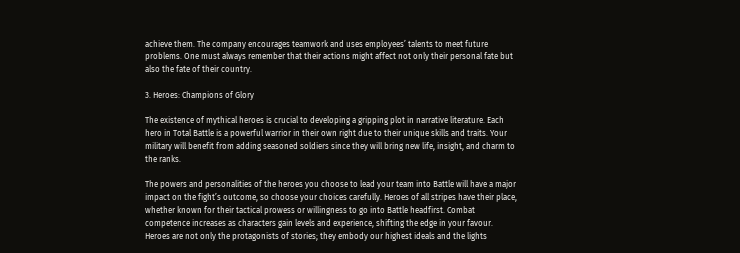achieve them. The company encourages teamwork and uses employees’ talents to meet future problems. One must always remember that their actions might affect not only their personal fate but also the fate of their country.

3. Heroes: Champions of Glory

The existence of mythical heroes is crucial to developing a gripping plot in narrative literature. Each hero in Total Battle is a powerful warrior in their own right due to their unique skills and traits. Your military will benefit from adding seasoned soldiers since they will bring new life, insight, and charm to the ranks.

The powers and personalities of the heroes you choose to lead your team into Battle will have a major impact on the fight’s outcome, so choose your choices carefully. Heroes of all stripes have their place, whether known for their tactical prowess or willingness to go into Battle headfirst. Combat competence increases as characters gain levels and experience, shifting the edge in your favour. Heroes are not only the protagonists of stories; they embody our highest ideals and the lights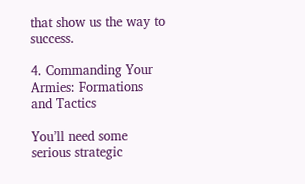that show us the way to success.

4. Commanding Your Armies: Formations and Tactics

You’ll need some serious strategic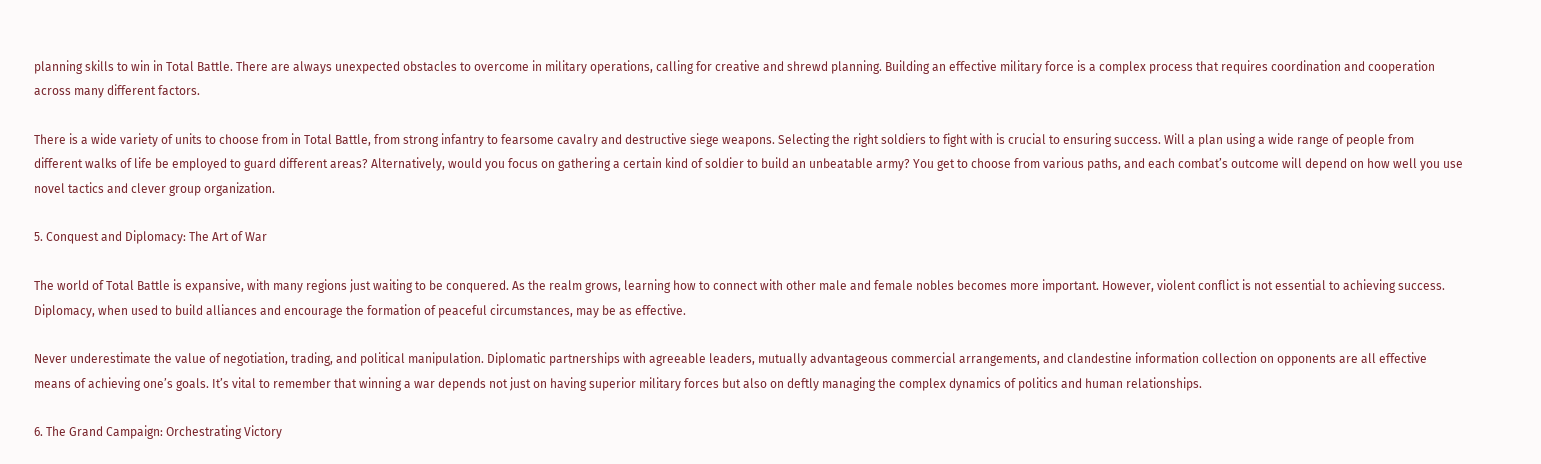planning skills to win in Total Battle. There are always unexpected obstacles to overcome in military operations, calling for creative and shrewd planning. Building an effective military force is a complex process that requires coordination and cooperation across many different factors.

There is a wide variety of units to choose from in Total Battle, from strong infantry to fearsome cavalry and destructive siege weapons. Selecting the right soldiers to fight with is crucial to ensuring success. Will a plan using a wide range of people from different walks of life be employed to guard different areas? Alternatively, would you focus on gathering a certain kind of soldier to build an unbeatable army? You get to choose from various paths, and each combat’s outcome will depend on how well you use novel tactics and clever group organization.

5. Conquest and Diplomacy: The Art of War

The world of Total Battle is expansive, with many regions just waiting to be conquered. As the realm grows, learning how to connect with other male and female nobles becomes more important. However, violent conflict is not essential to achieving success. Diplomacy, when used to build alliances and encourage the formation of peaceful circumstances, may be as effective.

Never underestimate the value of negotiation, trading, and political manipulation. Diplomatic partnerships with agreeable leaders, mutually advantageous commercial arrangements, and clandestine information collection on opponents are all effective means of achieving one’s goals. It’s vital to remember that winning a war depends not just on having superior military forces but also on deftly managing the complex dynamics of politics and human relationships.

6. The Grand Campaign: Orchestrating Victory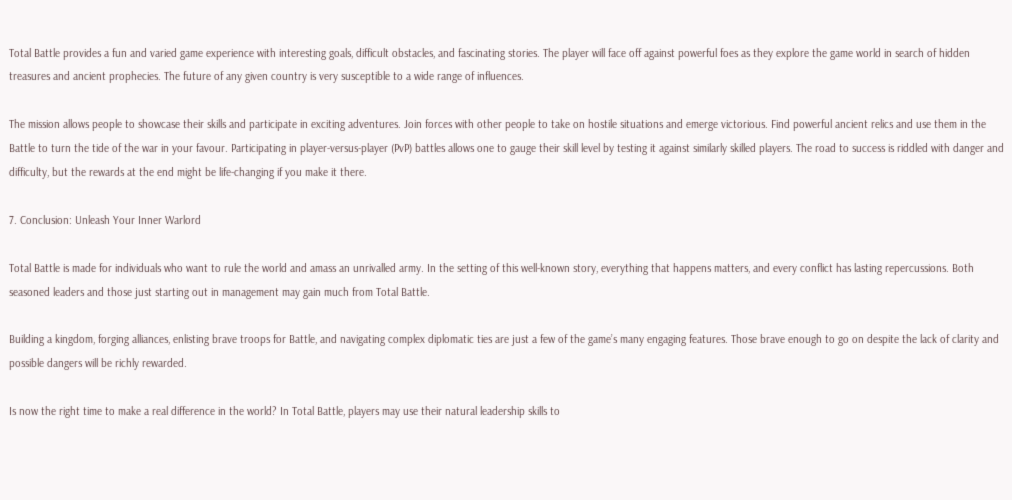Total Battle provides a fun and varied game experience with interesting goals, difficult obstacles, and fascinating stories. The player will face off against powerful foes as they explore the game world in search of hidden treasures and ancient prophecies. The future of any given country is very susceptible to a wide range of influences.

The mission allows people to showcase their skills and participate in exciting adventures. Join forces with other people to take on hostile situations and emerge victorious. Find powerful ancient relics and use them in the Battle to turn the tide of the war in your favour. Participating in player-versus-player (PvP) battles allows one to gauge their skill level by testing it against similarly skilled players. The road to success is riddled with danger and difficulty, but the rewards at the end might be life-changing if you make it there.

7. Conclusion: Unleash Your Inner Warlord

Total Battle is made for individuals who want to rule the world and amass an unrivalled army. In the setting of this well-known story, everything that happens matters, and every conflict has lasting repercussions. Both seasoned leaders and those just starting out in management may gain much from Total Battle.

Building a kingdom, forging alliances, enlisting brave troops for Battle, and navigating complex diplomatic ties are just a few of the game’s many engaging features. Those brave enough to go on despite the lack of clarity and possible dangers will be richly rewarded.

Is now the right time to make a real difference in the world? In Total Battle, players may use their natural leadership skills to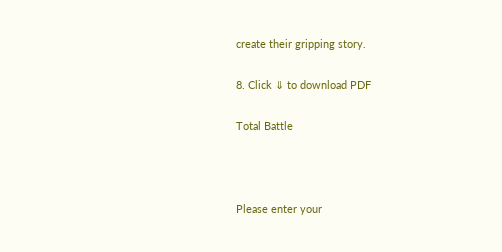create their gripping story.

8. Click ⇓ to download PDF

Total Battle



Please enter your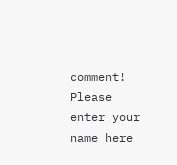comment!
Please enter your name here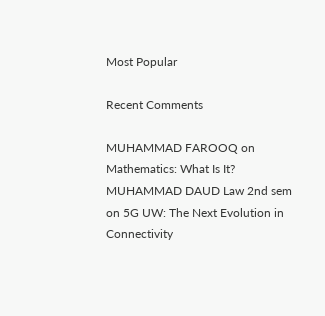Most Popular

Recent Comments

MUHAMMAD FAROOQ on Mathematics: What Is It?
MUHAMMAD DAUD Law 2nd sem on 5G UW: The Next Evolution in Connectivity